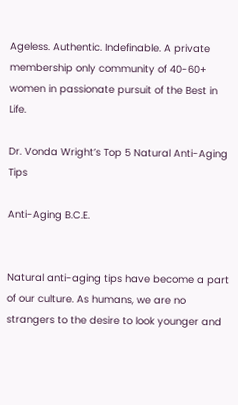Ageless. Authentic. Indefinable. A private membership only community of 40-60+ women in passionate pursuit of the Best in Life.

Dr. Vonda Wright’s Top 5 Natural Anti-Aging Tips

Anti-Aging B.C.E.


Natural anti-aging tips have become a part of our culture. As humans, we are no strangers to the desire to look younger and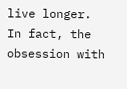live longer. In fact, the obsession with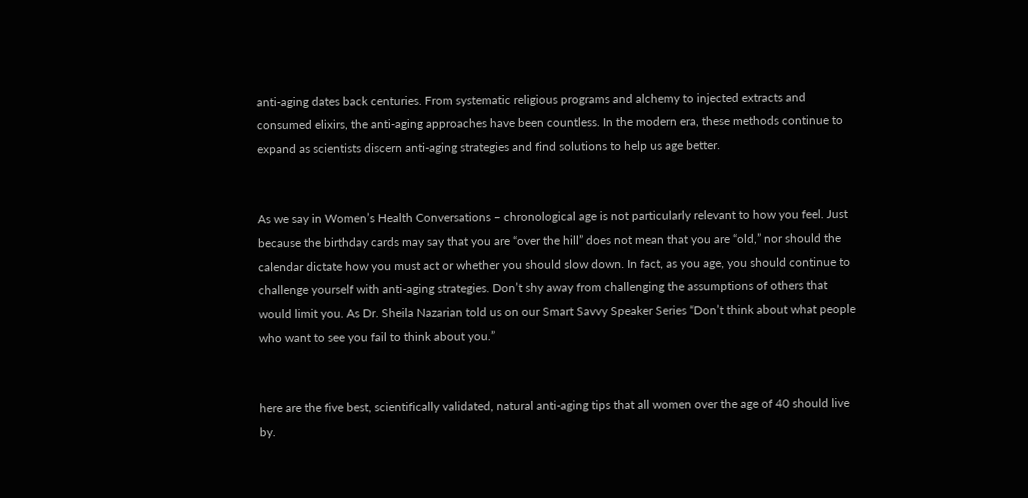anti-aging dates back centuries. From systematic religious programs and alchemy to injected extracts and consumed elixirs, the anti-aging approaches have been countless. In the modern era, these methods continue to expand as scientists discern anti-aging strategies and find solutions to help us age better.


As we say in Women’s Health Conversations – chronological age is not particularly relevant to how you feel. Just because the birthday cards may say that you are “over the hill” does not mean that you are “old,” nor should the calendar dictate how you must act or whether you should slow down. In fact, as you age, you should continue to challenge yourself with anti-aging strategies. Don’t shy away from challenging the assumptions of others that would limit you. As Dr. Sheila Nazarian told us on our Smart Savvy Speaker Series “Don’t think about what people who want to see you fail to think about you.”


here are the five best, scientifically validated, natural anti-aging tips that all women over the age of 40 should live by.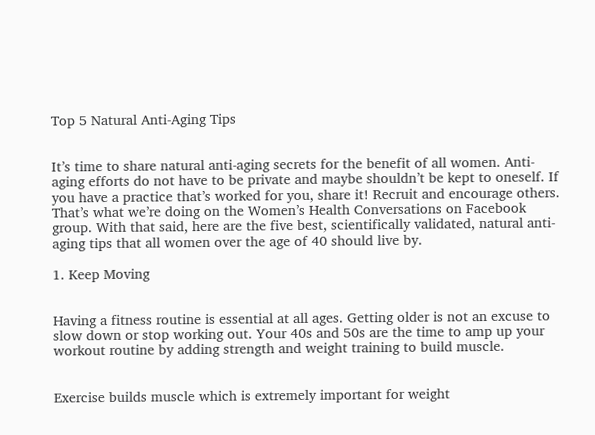Top 5 Natural Anti-Aging Tips


It’s time to share natural anti-aging secrets for the benefit of all women. Anti-aging efforts do not have to be private and maybe shouldn’t be kept to oneself. If you have a practice that’s worked for you, share it! Recruit and encourage others. That’s what we’re doing on the Women’s Health Conversations on Facebook group. With that said, here are the five best, scientifically validated, natural anti-aging tips that all women over the age of 40 should live by.

1. Keep Moving


Having a fitness routine is essential at all ages. Getting older is not an excuse to slow down or stop working out. Your 40s and 50s are the time to amp up your workout routine by adding strength and weight training to build muscle.


Exercise builds muscle which is extremely important for weight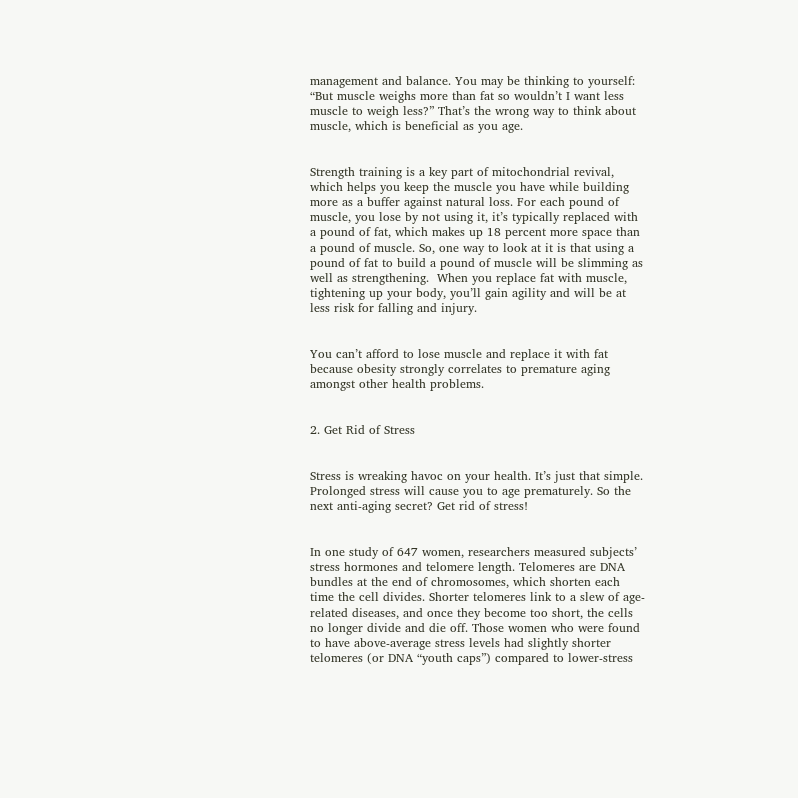management and balance. You may be thinking to yourself: “But muscle weighs more than fat so wouldn’t I want less muscle to weigh less?” That’s the wrong way to think about muscle, which is beneficial as you age.


Strength training is a key part of mitochondrial revival, which helps you keep the muscle you have while building more as a buffer against natural loss. For each pound of muscle, you lose by not using it, it’s typically replaced with a pound of fat, which makes up 18 percent more space than a pound of muscle. So, one way to look at it is that using a pound of fat to build a pound of muscle will be slimming as well as strengthening.  When you replace fat with muscle, tightening up your body, you’ll gain agility and will be at less risk for falling and injury.


You can’t afford to lose muscle and replace it with fat because obesity strongly correlates to premature aging amongst other health problems.


2. Get Rid of Stress


Stress is wreaking havoc on your health. It’s just that simple. Prolonged stress will cause you to age prematurely. So the next anti-aging secret? Get rid of stress!


In one study of 647 women, researchers measured subjects’ stress hormones and telomere length. Telomeres are DNA bundles at the end of chromosomes, which shorten each time the cell divides. Shorter telomeres link to a slew of age-related diseases, and once they become too short, the cells no longer divide and die off. Those women who were found to have above-average stress levels had slightly shorter telomeres (or DNA “youth caps”) compared to lower-stress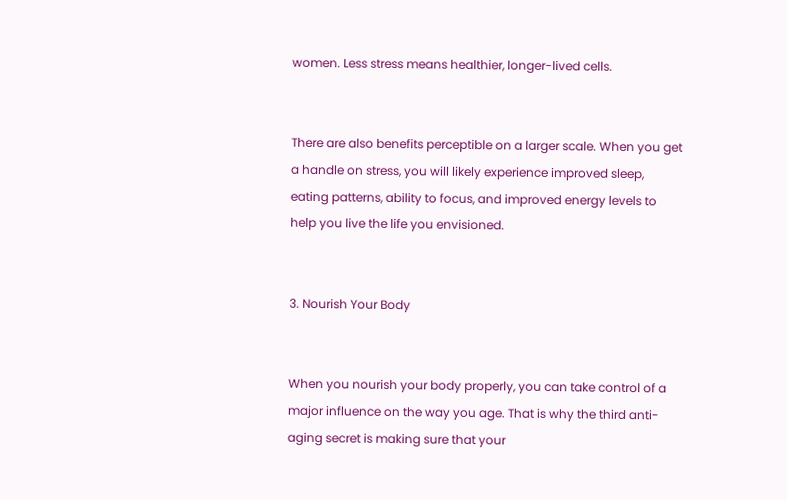women. Less stress means healthier, longer-lived cells.


There are also benefits perceptible on a larger scale. When you get a handle on stress, you will likely experience improved sleep, eating patterns, ability to focus, and improved energy levels to help you live the life you envisioned.


3. Nourish Your Body


When you nourish your body properly, you can take control of a major influence on the way you age. That is why the third anti-aging secret is making sure that your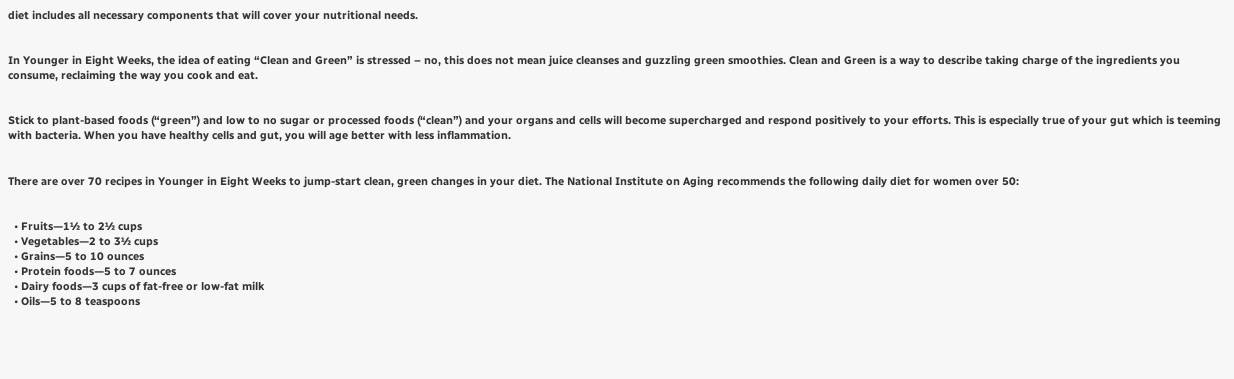diet includes all necessary components that will cover your nutritional needs.


In Younger in Eight Weeks, the idea of eating “Clean and Green” is stressed – no, this does not mean juice cleanses and guzzling green smoothies. Clean and Green is a way to describe taking charge of the ingredients you consume, reclaiming the way you cook and eat.


Stick to plant-based foods (“green”) and low to no sugar or processed foods (“clean”) and your organs and cells will become supercharged and respond positively to your efforts. This is especially true of your gut which is teeming with bacteria. When you have healthy cells and gut, you will age better with less inflammation.


There are over 70 recipes in Younger in Eight Weeks to jump-start clean, green changes in your diet. The National Institute on Aging recommends the following daily diet for women over 50:


  • Fruits—1½ to 2½ cups
  • Vegetables—2 to 3½ cups
  • Grains—5 to 10 ounces
  • Protein foods—5 to 7 ounces
  • Dairy foods—3 cups of fat-free or low-fat milk
  • Oils—5 to 8 teaspoons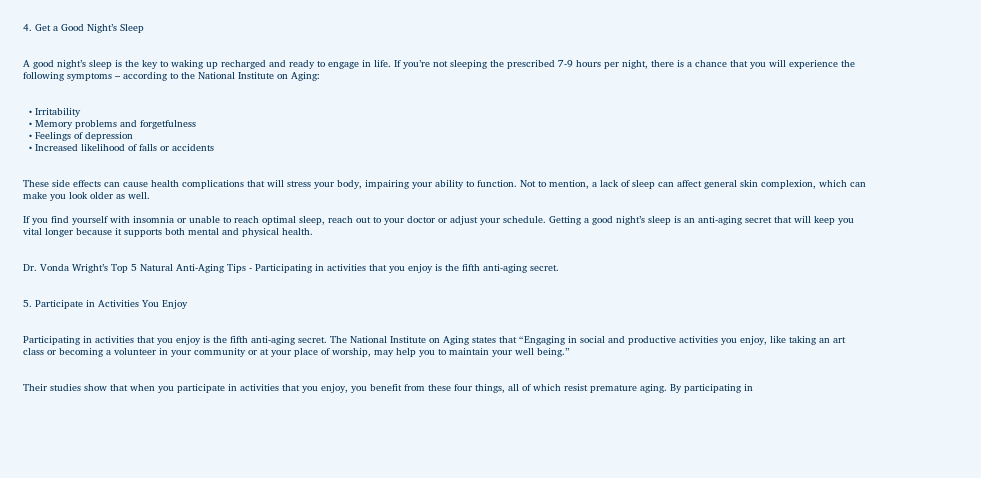4. Get a Good Night’s Sleep


A good night’s sleep is the key to waking up recharged and ready to engage in life. If you’re not sleeping the prescribed 7-9 hours per night, there is a chance that you will experience the following symptoms – according to the National Institute on Aging:


  • Irritability
  • Memory problems and forgetfulness
  • Feelings of depression
  • Increased likelihood of falls or accidents


These side effects can cause health complications that will stress your body, impairing your ability to function. Not to mention, a lack of sleep can affect general skin complexion, which can make you look older as well.

If you find yourself with insomnia or unable to reach optimal sleep, reach out to your doctor or adjust your schedule. Getting a good night’s sleep is an anti-aging secret that will keep you vital longer because it supports both mental and physical health.


Dr. Vonda Wright’s Top 5 Natural Anti-Aging Tips - Participating in activities that you enjoy is the fifth anti-aging secret.


5. Participate in Activities You Enjoy


Participating in activities that you enjoy is the fifth anti-aging secret. The National Institute on Aging states that “Engaging in social and productive activities you enjoy, like taking an art class or becoming a volunteer in your community or at your place of worship, may help you to maintain your well being.”


Their studies show that when you participate in activities that you enjoy, you benefit from these four things, all of which resist premature aging. By participating in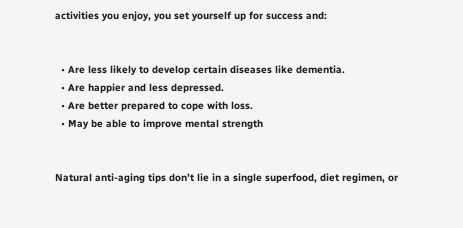activities you enjoy, you set yourself up for success and:


  • Are less likely to develop certain diseases like dementia.
  • Are happier and less depressed.
  • Are better prepared to cope with loss.
  • May be able to improve mental strength


Natural anti-aging tips don’t lie in a single superfood, diet regimen, or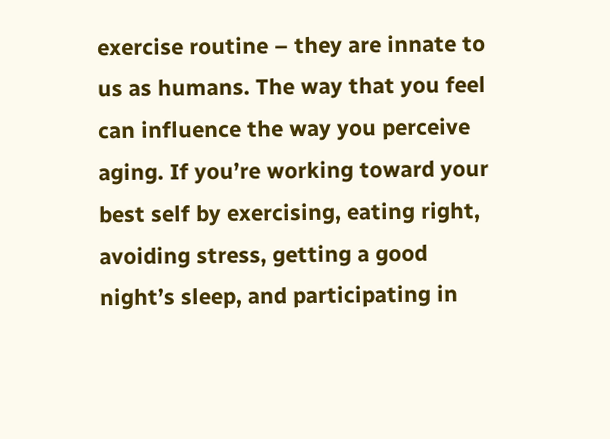exercise routine – they are innate to us as humans. The way that you feel can influence the way you perceive aging. If you’re working toward your best self by exercising, eating right, avoiding stress, getting a good night’s sleep, and participating in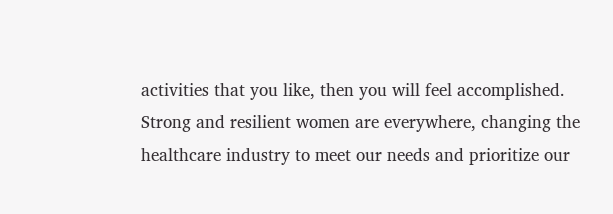activities that you like, then you will feel accomplished. Strong and resilient women are everywhere, changing the healthcare industry to meet our needs and prioritize our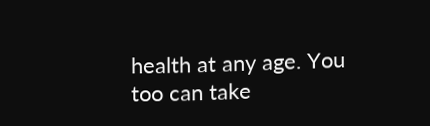health at any age. You too can take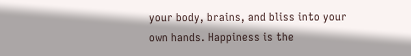your body, brains, and bliss into your own hands. Happiness is the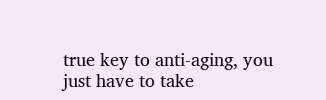true key to anti-aging, you just have to take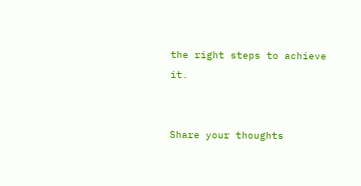the right steps to achieve it.


Share your thoughts